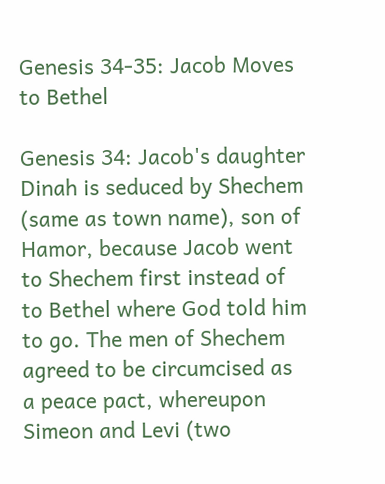Genesis 34-35: Jacob Moves to Bethel

Genesis 34: Jacob's daughter Dinah is seduced by Shechem (same as town name), son of Hamor, because Jacob went to Shechem first instead of to Bethel where God told him to go. The men of Shechem agreed to be circumcised as a peace pact, whereupon Simeon and Levi (two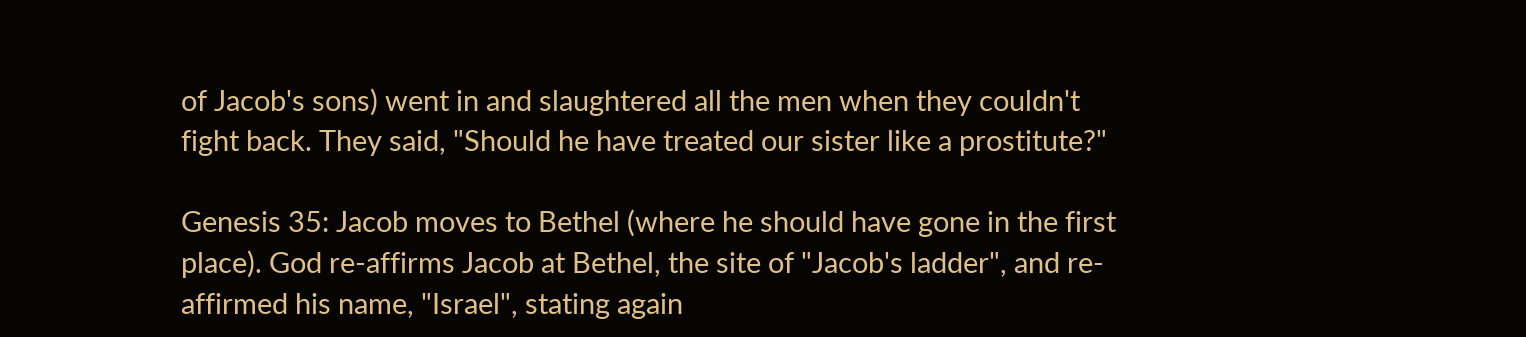of Jacob's sons) went in and slaughtered all the men when they couldn't fight back. They said, "Should he have treated our sister like a prostitute?"

Genesis 35: Jacob moves to Bethel (where he should have gone in the first place). God re-affirms Jacob at Bethel, the site of "Jacob's ladder", and re-affirmed his name, "Israel", stating again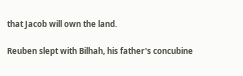that Jacob will own the land.

Reuben slept with Bilhah, his father's concubine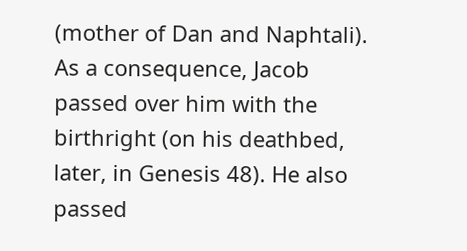(mother of Dan and Naphtali). As a consequence, Jacob passed over him with the birthright (on his deathbed, later, in Genesis 48). He also passed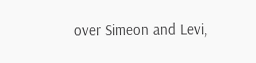over Simeon and Levi,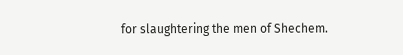for slaughtering the men of Shechem.